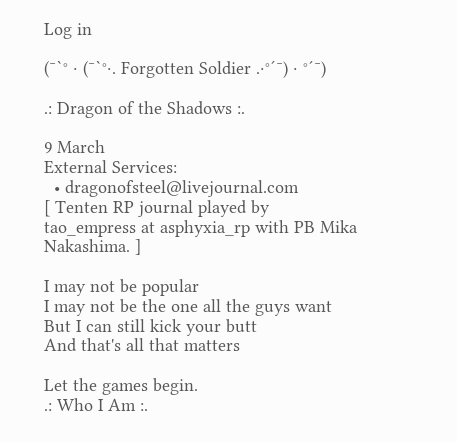Log in

(¯`° · (¯`°·. Forgotten Soldier .·°´¯) · °´¯)

.: Dragon of the Shadows :.

9 March
External Services:
  • dragonofsteel@livejournal.com
[ Tenten RP journal played by tao_empress at asphyxia_rp with PB Mika Nakashima. ]

I may not be popular
I may not be the one all the guys want
But I can still kick your butt
And that's all that matters

Let the games begin.
.: Who I Am :.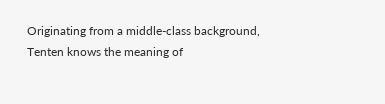Originating from a middle-class background, Tenten knows the meaning of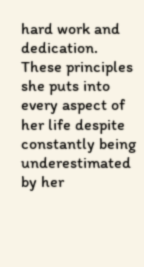hard work and dedication. These principles she puts into every aspect of her life despite constantly being underestimated by her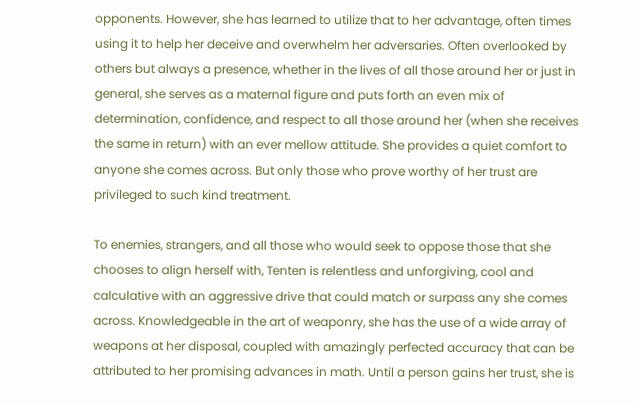opponents. However, she has learned to utilize that to her advantage, often times using it to help her deceive and overwhelm her adversaries. Often overlooked by others but always a presence, whether in the lives of all those around her or just in general, she serves as a maternal figure and puts forth an even mix of determination, confidence, and respect to all those around her (when she receives the same in return) with an ever mellow attitude. She provides a quiet comfort to anyone she comes across. But only those who prove worthy of her trust are privileged to such kind treatment.

To enemies, strangers, and all those who would seek to oppose those that she chooses to align herself with, Tenten is relentless and unforgiving, cool and calculative with an aggressive drive that could match or surpass any she comes across. Knowledgeable in the art of weaponry, she has the use of a wide array of weapons at her disposal, coupled with amazingly perfected accuracy that can be attributed to her promising advances in math. Until a person gains her trust, she is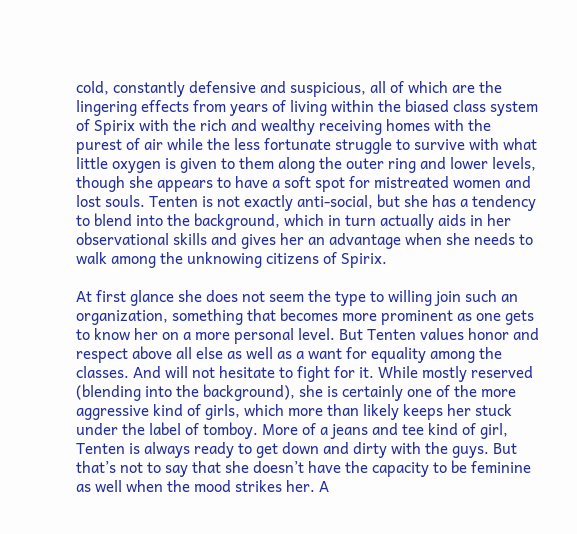cold, constantly defensive and suspicious, all of which are the lingering effects from years of living within the biased class system of Spirix with the rich and wealthy receiving homes with the purest of air while the less fortunate struggle to survive with what little oxygen is given to them along the outer ring and lower levels, though she appears to have a soft spot for mistreated women and lost souls. Tenten is not exactly anti-social, but she has a tendency to blend into the background, which in turn actually aids in her observational skills and gives her an advantage when she needs to walk among the unknowing citizens of Spirix.

At first glance she does not seem the type to willing join such an organization, something that becomes more prominent as one gets to know her on a more personal level. But Tenten values honor and respect above all else as well as a want for equality among the classes. And will not hesitate to fight for it. While mostly reserved (blending into the background), she is certainly one of the more aggressive kind of girls, which more than likely keeps her stuck under the label of tomboy. More of a jeans and tee kind of girl, Tenten is always ready to get down and dirty with the guys. But that’s not to say that she doesn’t have the capacity to be feminine as well when the mood strikes her. A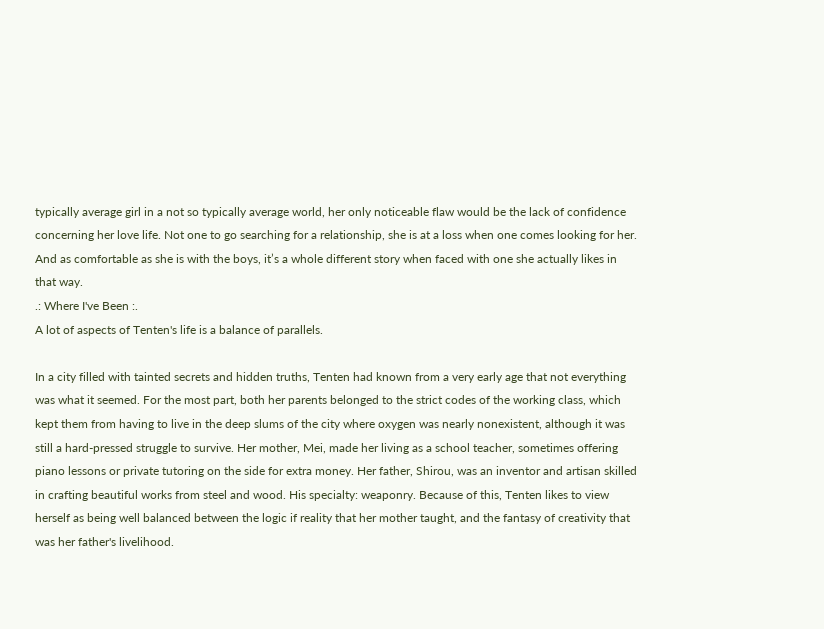typically average girl in a not so typically average world, her only noticeable flaw would be the lack of confidence concerning her love life. Not one to go searching for a relationship, she is at a loss when one comes looking for her. And as comfortable as she is with the boys, it’s a whole different story when faced with one she actually likes in that way.
.: Where I've Been :.
A lot of aspects of Tenten's life is a balance of parallels.

In a city filled with tainted secrets and hidden truths, Tenten had known from a very early age that not everything was what it seemed. For the most part, both her parents belonged to the strict codes of the working class, which kept them from having to live in the deep slums of the city where oxygen was nearly nonexistent, although it was still a hard-pressed struggle to survive. Her mother, Mei, made her living as a school teacher, sometimes offering piano lessons or private tutoring on the side for extra money. Her father, Shirou, was an inventor and artisan skilled in crafting beautiful works from steel and wood. His specialty: weaponry. Because of this, Tenten likes to view herself as being well balanced between the logic if reality that her mother taught, and the fantasy of creativity that was her father's livelihood.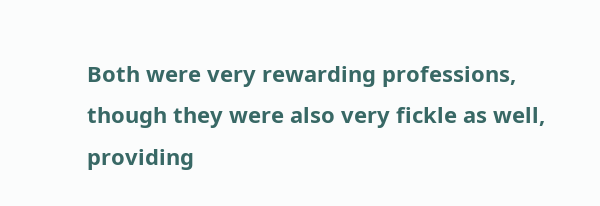Both were very rewarding professions, though they were also very fickle as well, providing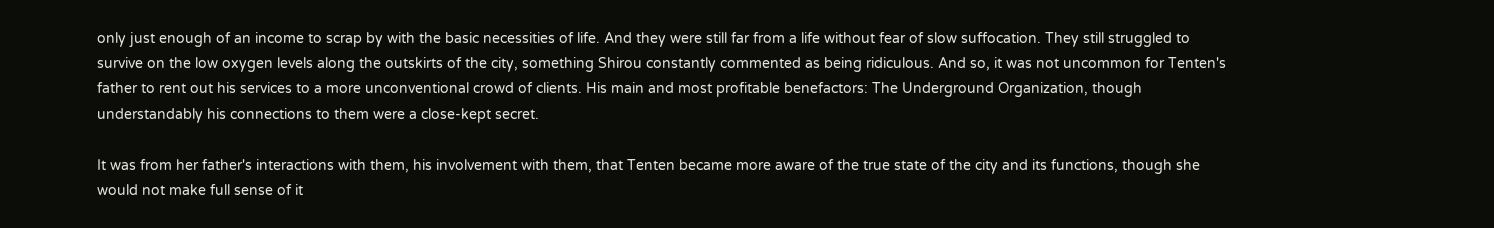only just enough of an income to scrap by with the basic necessities of life. And they were still far from a life without fear of slow suffocation. They still struggled to survive on the low oxygen levels along the outskirts of the city, something Shirou constantly commented as being ridiculous. And so, it was not uncommon for Tenten's father to rent out his services to a more unconventional crowd of clients. His main and most profitable benefactors: The Underground Organization, though understandably his connections to them were a close-kept secret.

It was from her father's interactions with them, his involvement with them, that Tenten became more aware of the true state of the city and its functions, though she would not make full sense of it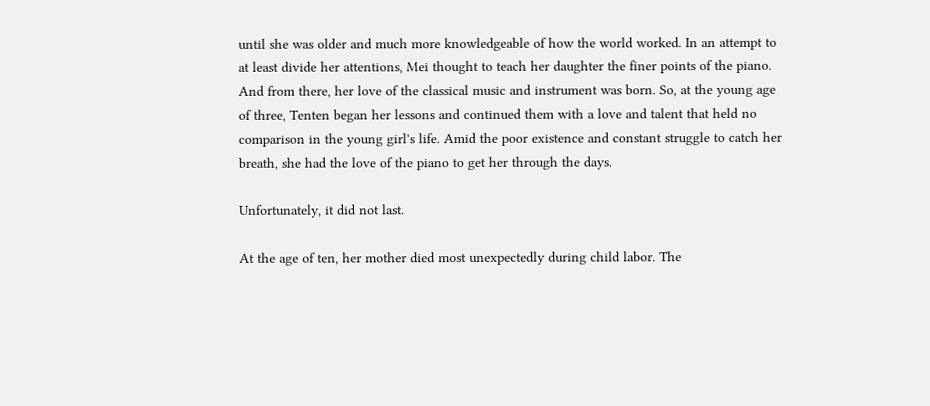until she was older and much more knowledgeable of how the world worked. In an attempt to at least divide her attentions, Mei thought to teach her daughter the finer points of the piano. And from there, her love of the classical music and instrument was born. So, at the young age of three, Tenten began her lessons and continued them with a love and talent that held no comparison in the young girl's life. Amid the poor existence and constant struggle to catch her breath, she had the love of the piano to get her through the days.

Unfortunately, it did not last.

At the age of ten, her mother died most unexpectedly during child labor. The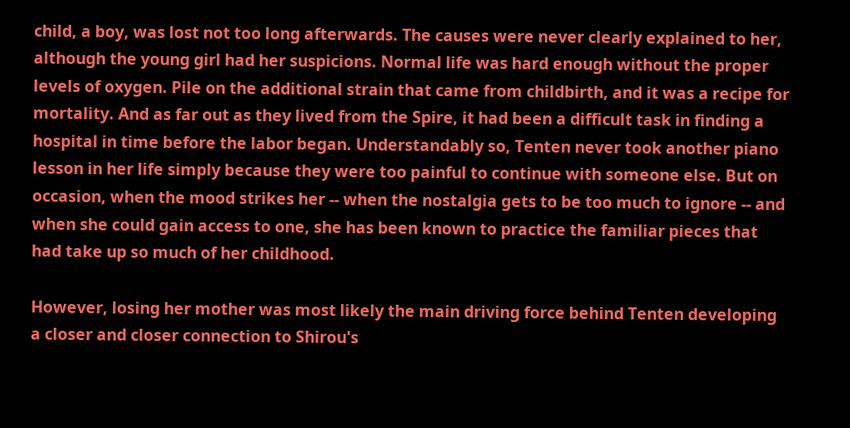child, a boy, was lost not too long afterwards. The causes were never clearly explained to her, although the young girl had her suspicions. Normal life was hard enough without the proper levels of oxygen. Pile on the additional strain that came from childbirth, and it was a recipe for mortality. And as far out as they lived from the Spire, it had been a difficult task in finding a hospital in time before the labor began. Understandably so, Tenten never took another piano lesson in her life simply because they were too painful to continue with someone else. But on occasion, when the mood strikes her -- when the nostalgia gets to be too much to ignore -- and when she could gain access to one, she has been known to practice the familiar pieces that had take up so much of her childhood.

However, losing her mother was most likely the main driving force behind Tenten developing a closer and closer connection to Shirou's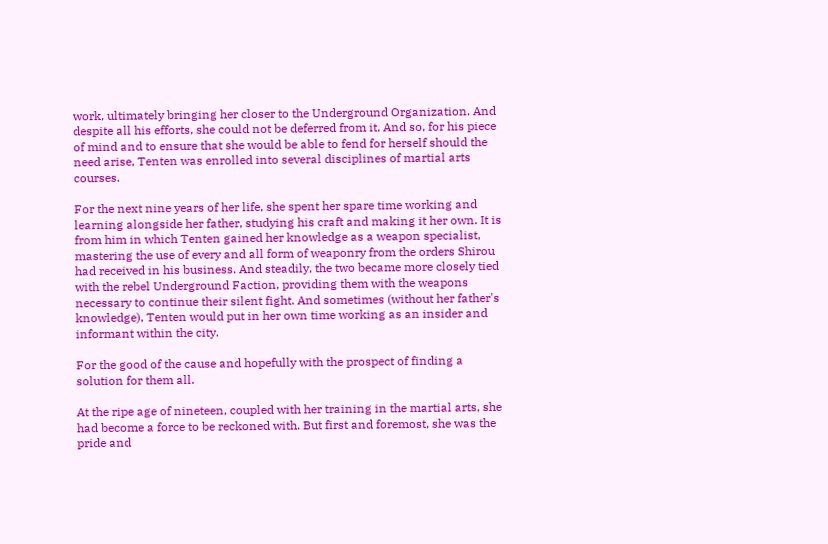work, ultimately bringing her closer to the Underground Organization. And despite all his efforts, she could not be deferred from it. And so, for his piece of mind and to ensure that she would be able to fend for herself should the need arise, Tenten was enrolled into several disciplines of martial arts courses.

For the next nine years of her life, she spent her spare time working and learning alongside her father, studying his craft and making it her own. It is from him in which Tenten gained her knowledge as a weapon specialist, mastering the use of every and all form of weaponry from the orders Shirou had received in his business. And steadily, the two became more closely tied with the rebel Underground Faction, providing them with the weapons necessary to continue their silent fight. And sometimes (without her father's knowledge), Tenten would put in her own time working as an insider and informant within the city.

For the good of the cause and hopefully with the prospect of finding a solution for them all.

At the ripe age of nineteen, coupled with her training in the martial arts, she had become a force to be reckoned with. But first and foremost, she was the pride and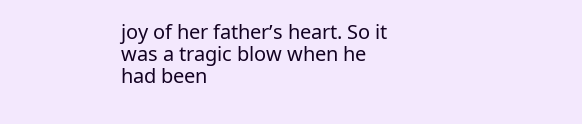joy of her father’s heart. So it was a tragic blow when he had been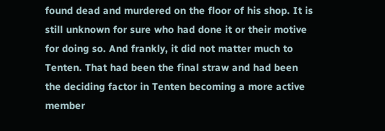found dead and murdered on the floor of his shop. It is still unknown for sure who had done it or their motive for doing so. And frankly, it did not matter much to Tenten. That had been the final straw and had been the deciding factor in Tenten becoming a more active member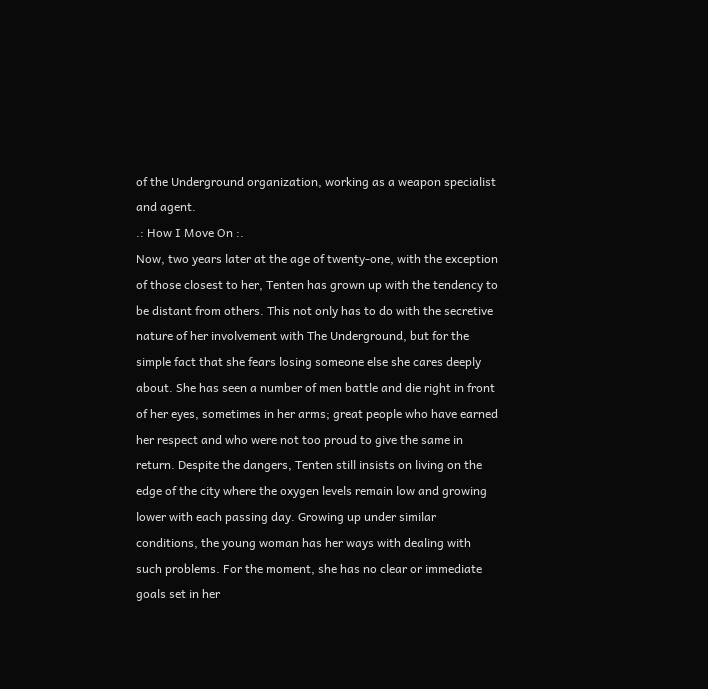of the Underground organization, working as a weapon specialist and agent.
.: How I Move On :.
Now, two years later at the age of twenty-one, with the exception of those closest to her, Tenten has grown up with the tendency to be distant from others. This not only has to do with the secretive nature of her involvement with The Underground, but for the simple fact that she fears losing someone else she cares deeply about. She has seen a number of men battle and die right in front of her eyes, sometimes in her arms; great people who have earned her respect and who were not too proud to give the same in return. Despite the dangers, Tenten still insists on living on the edge of the city where the oxygen levels remain low and growing lower with each passing day. Growing up under similar conditions, the young woman has her ways with dealing with such problems. For the moment, she has no clear or immediate goals set in her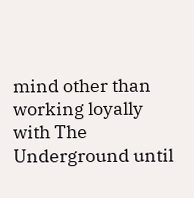mind other than working loyally with The Underground until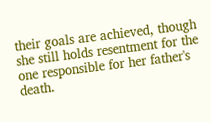their goals are achieved, though she still holds resentment for the one responsible for her father's death.